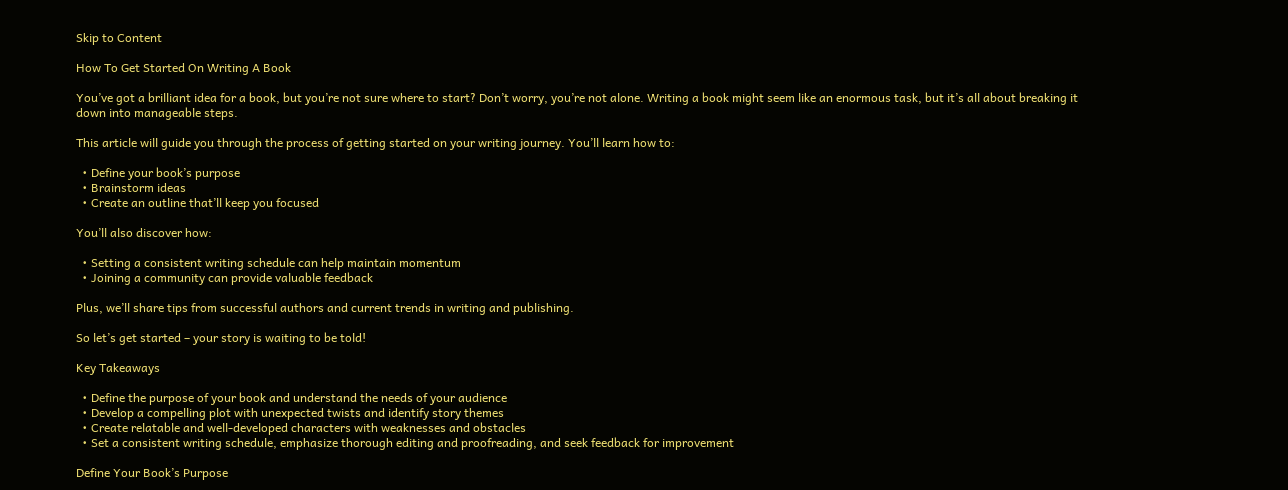Skip to Content

How To Get Started On Writing A Book

You’ve got a brilliant idea for a book, but you’re not sure where to start? Don’t worry, you’re not alone. Writing a book might seem like an enormous task, but it’s all about breaking it down into manageable steps.

This article will guide you through the process of getting started on your writing journey. You’ll learn how to:

  • Define your book’s purpose
  • Brainstorm ideas
  • Create an outline that’ll keep you focused

You’ll also discover how:

  • Setting a consistent writing schedule can help maintain momentum
  • Joining a community can provide valuable feedback

Plus, we’ll share tips from successful authors and current trends in writing and publishing.

So let’s get started – your story is waiting to be told!

Key Takeaways

  • Define the purpose of your book and understand the needs of your audience
  • Develop a compelling plot with unexpected twists and identify story themes
  • Create relatable and well-developed characters with weaknesses and obstacles
  • Set a consistent writing schedule, emphasize thorough editing and proofreading, and seek feedback for improvement

Define Your Book’s Purpose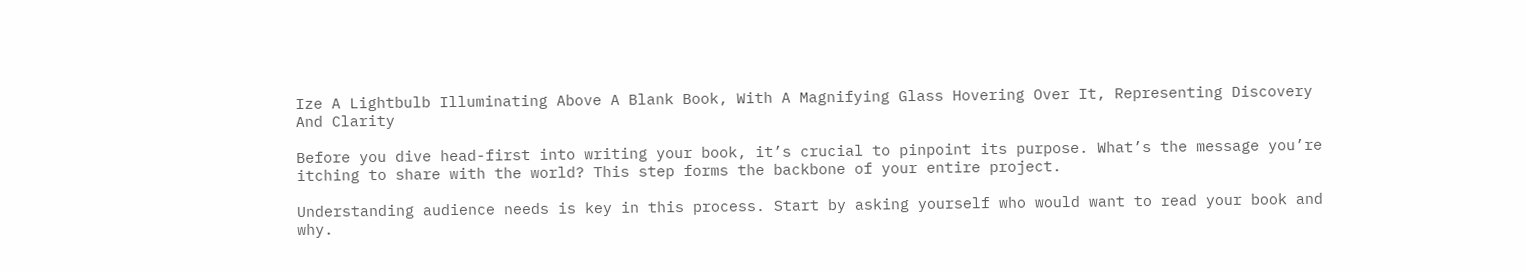Ize A Lightbulb Illuminating Above A Blank Book, With A Magnifying Glass Hovering Over It, Representing Discovery And Clarity

Before you dive head-first into writing your book, it’s crucial to pinpoint its purpose. What’s the message you’re itching to share with the world? This step forms the backbone of your entire project.

Understanding audience needs is key in this process. Start by asking yourself who would want to read your book and why.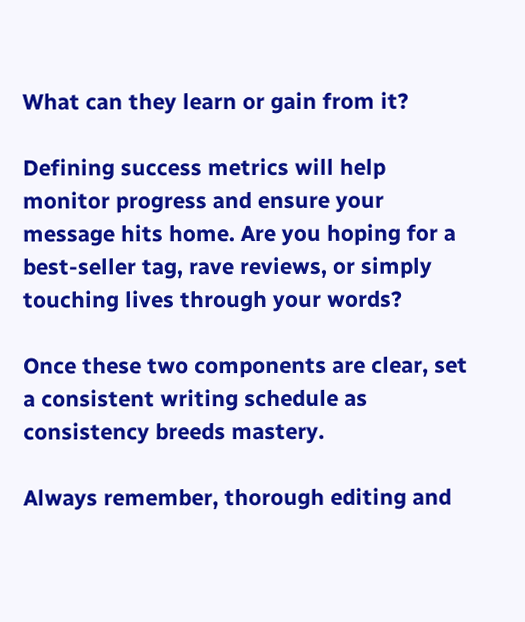What can they learn or gain from it?

Defining success metrics will help monitor progress and ensure your message hits home. Are you hoping for a best-seller tag, rave reviews, or simply touching lives through your words?

Once these two components are clear, set a consistent writing schedule as consistency breeds mastery.

Always remember, thorough editing and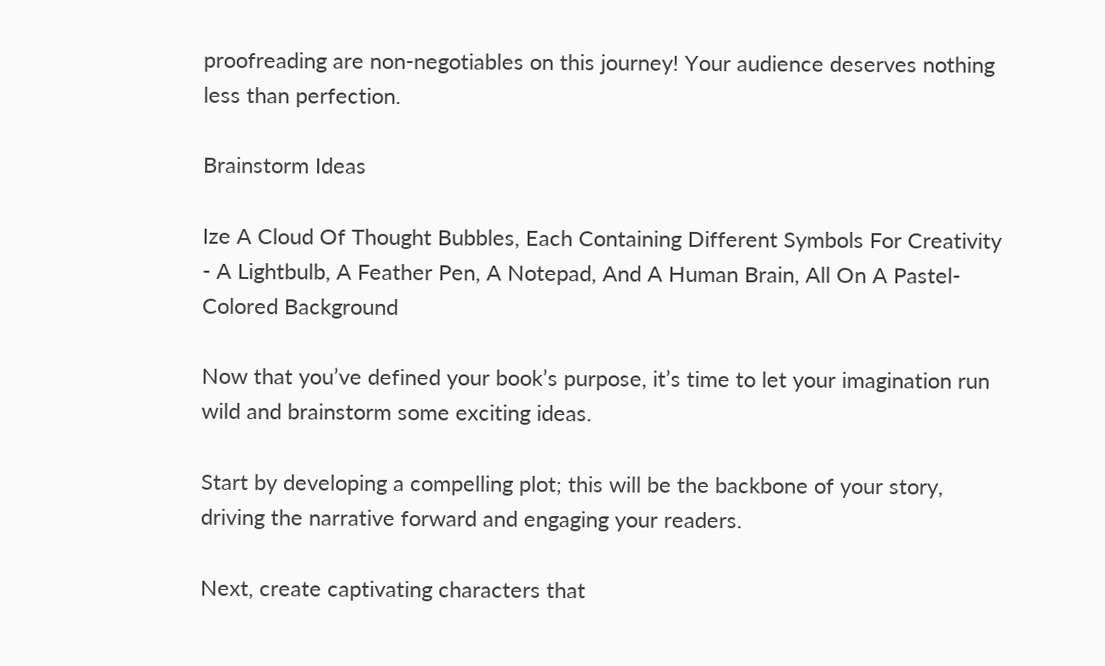proofreading are non-negotiables on this journey! Your audience deserves nothing less than perfection.

Brainstorm Ideas

Ize A Cloud Of Thought Bubbles, Each Containing Different Symbols For Creativity - A Lightbulb, A Feather Pen, A Notepad, And A Human Brain, All On A Pastel-Colored Background

Now that you’ve defined your book’s purpose, it’s time to let your imagination run wild and brainstorm some exciting ideas.

Start by developing a compelling plot; this will be the backbone of your story, driving the narrative forward and engaging your readers.

Next, create captivating characters that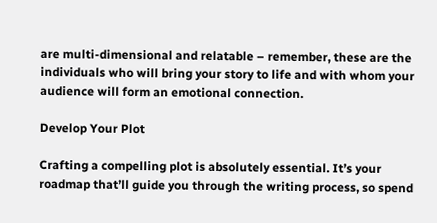are multi-dimensional and relatable – remember, these are the individuals who will bring your story to life and with whom your audience will form an emotional connection.

Develop Your Plot

Crafting a compelling plot is absolutely essential. It’s your roadmap that’ll guide you through the writing process, so spend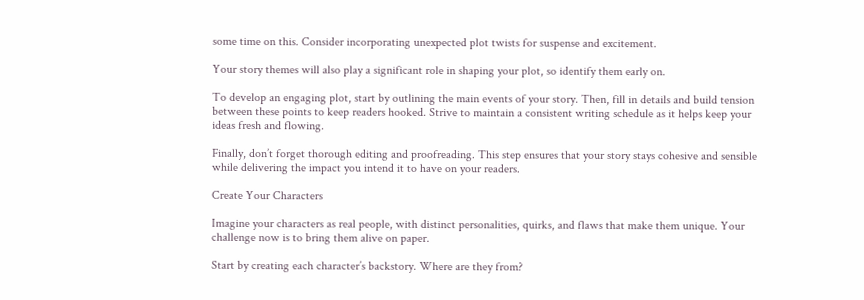some time on this. Consider incorporating unexpected plot twists for suspense and excitement.

Your story themes will also play a significant role in shaping your plot, so identify them early on.

To develop an engaging plot, start by outlining the main events of your story. Then, fill in details and build tension between these points to keep readers hooked. Strive to maintain a consistent writing schedule as it helps keep your ideas fresh and flowing.

Finally, don’t forget thorough editing and proofreading. This step ensures that your story stays cohesive and sensible while delivering the impact you intend it to have on your readers.

Create Your Characters

Imagine your characters as real people, with distinct personalities, quirks, and flaws that make them unique. Your challenge now is to bring them alive on paper.

Start by creating each character’s backstory. Where are they from?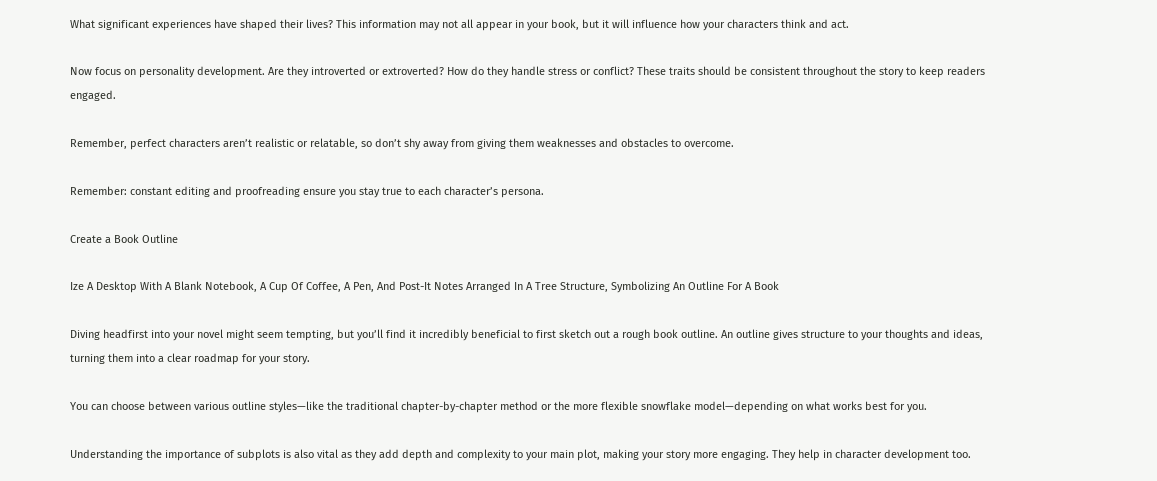What significant experiences have shaped their lives? This information may not all appear in your book, but it will influence how your characters think and act.

Now focus on personality development. Are they introverted or extroverted? How do they handle stress or conflict? These traits should be consistent throughout the story to keep readers engaged.

Remember, perfect characters aren’t realistic or relatable, so don’t shy away from giving them weaknesses and obstacles to overcome.

Remember: constant editing and proofreading ensure you stay true to each character’s persona.

Create a Book Outline

Ize A Desktop With A Blank Notebook, A Cup Of Coffee, A Pen, And Post-It Notes Arranged In A Tree Structure, Symbolizing An Outline For A Book

Diving headfirst into your novel might seem tempting, but you’ll find it incredibly beneficial to first sketch out a rough book outline. An outline gives structure to your thoughts and ideas, turning them into a clear roadmap for your story.

You can choose between various outline styles—like the traditional chapter-by-chapter method or the more flexible snowflake model—depending on what works best for you.

Understanding the importance of subplots is also vital as they add depth and complexity to your main plot, making your story more engaging. They help in character development too.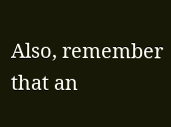Also, remember that an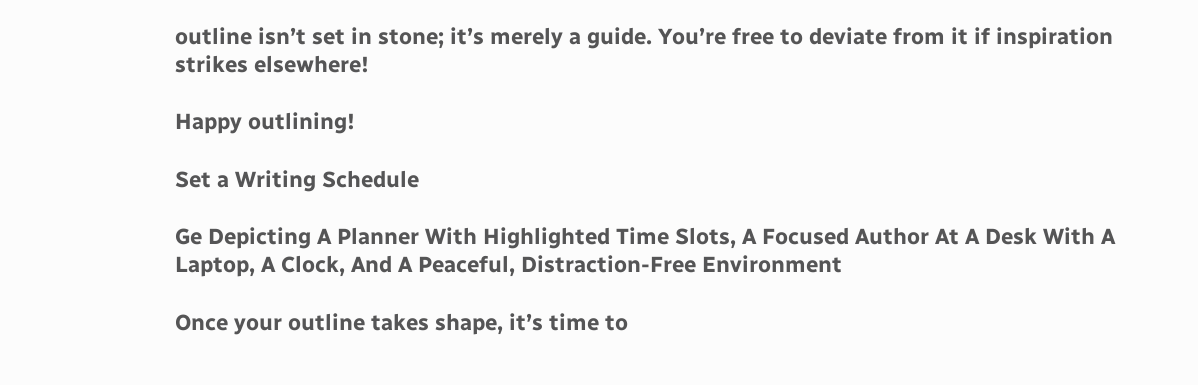outline isn’t set in stone; it’s merely a guide. You’re free to deviate from it if inspiration strikes elsewhere!

Happy outlining!

Set a Writing Schedule

Ge Depicting A Planner With Highlighted Time Slots, A Focused Author At A Desk With A Laptop, A Clock, And A Peaceful, Distraction-Free Environment

Once your outline takes shape, it’s time to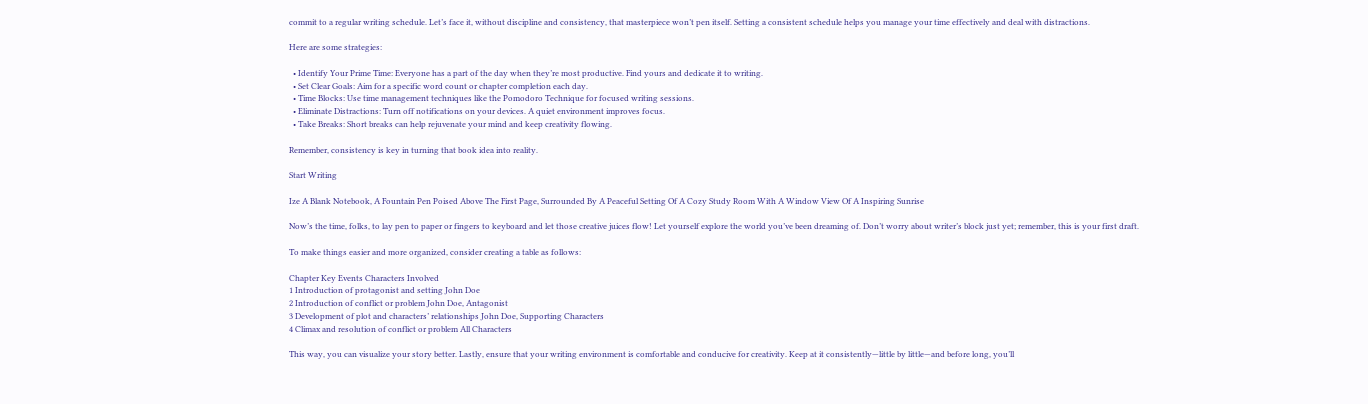commit to a regular writing schedule. Let’s face it, without discipline and consistency, that masterpiece won’t pen itself. Setting a consistent schedule helps you manage your time effectively and deal with distractions.

Here are some strategies:

  • Identify Your Prime Time: Everyone has a part of the day when they’re most productive. Find yours and dedicate it to writing.
  • Set Clear Goals: Aim for a specific word count or chapter completion each day.
  • Time Blocks: Use time management techniques like the Pomodoro Technique for focused writing sessions.
  • Eliminate Distractions: Turn off notifications on your devices. A quiet environment improves focus.
  • Take Breaks: Short breaks can help rejuvenate your mind and keep creativity flowing.

Remember, consistency is key in turning that book idea into reality.

Start Writing

Ize A Blank Notebook, A Fountain Pen Poised Above The First Page, Surrounded By A Peaceful Setting Of A Cozy Study Room With A Window View Of A Inspiring Sunrise

Now’s the time, folks, to lay pen to paper or fingers to keyboard and let those creative juices flow! Let yourself explore the world you’ve been dreaming of. Don’t worry about writer’s block just yet; remember, this is your first draft.

To make things easier and more organized, consider creating a table as follows:

Chapter Key Events Characters Involved
1 Introduction of protagonist and setting John Doe
2 Introduction of conflict or problem John Doe, Antagonist
3 Development of plot and characters’ relationships John Doe, Supporting Characters
4 Climax and resolution of conflict or problem All Characters

This way, you can visualize your story better. Lastly, ensure that your writing environment is comfortable and conducive for creativity. Keep at it consistently—little by little—and before long, you’ll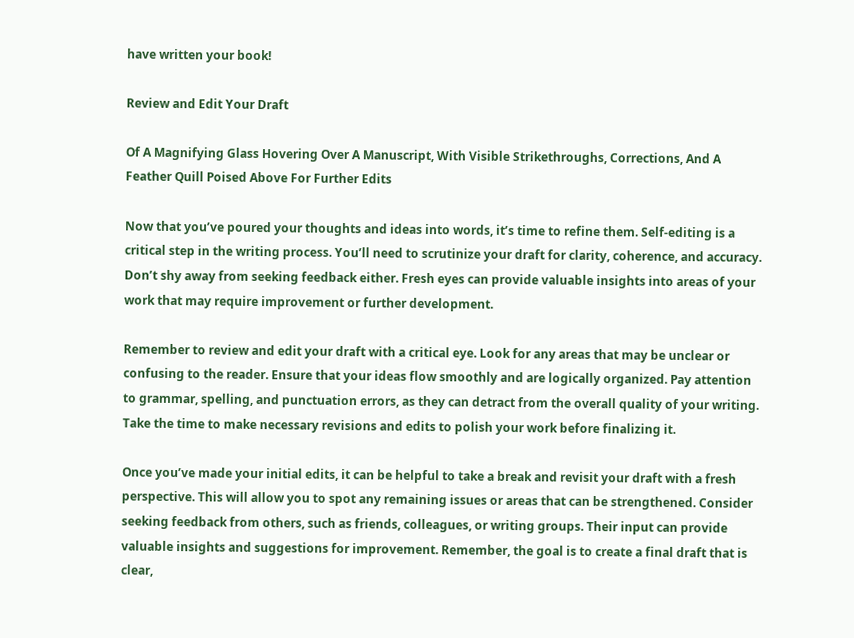have written your book!

Review and Edit Your Draft

Of A Magnifying Glass Hovering Over A Manuscript, With Visible Strikethroughs, Corrections, And A Feather Quill Poised Above For Further Edits

Now that you’ve poured your thoughts and ideas into words, it’s time to refine them. Self-editing is a critical step in the writing process. You’ll need to scrutinize your draft for clarity, coherence, and accuracy. Don’t shy away from seeking feedback either. Fresh eyes can provide valuable insights into areas of your work that may require improvement or further development.

Remember to review and edit your draft with a critical eye. Look for any areas that may be unclear or confusing to the reader. Ensure that your ideas flow smoothly and are logically organized. Pay attention to grammar, spelling, and punctuation errors, as they can detract from the overall quality of your writing. Take the time to make necessary revisions and edits to polish your work before finalizing it.

Once you’ve made your initial edits, it can be helpful to take a break and revisit your draft with a fresh perspective. This will allow you to spot any remaining issues or areas that can be strengthened. Consider seeking feedback from others, such as friends, colleagues, or writing groups. Their input can provide valuable insights and suggestions for improvement. Remember, the goal is to create a final draft that is clear,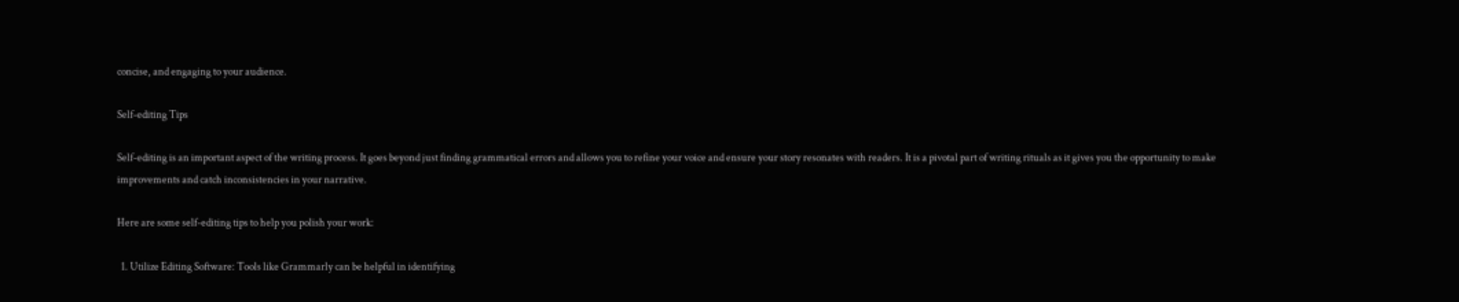concise, and engaging to your audience.

Self-editing Tips

Self-editing is an important aspect of the writing process. It goes beyond just finding grammatical errors and allows you to refine your voice and ensure your story resonates with readers. It is a pivotal part of writing rituals as it gives you the opportunity to make improvements and catch inconsistencies in your narrative.

Here are some self-editing tips to help you polish your work:

  1. Utilize Editing Software: Tools like Grammarly can be helpful in identifying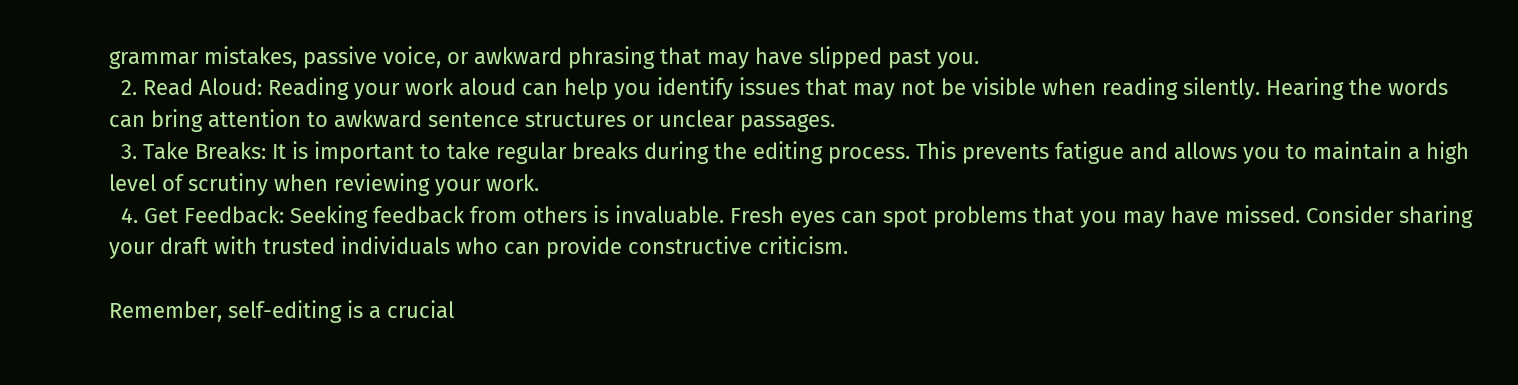grammar mistakes, passive voice, or awkward phrasing that may have slipped past you.
  2. Read Aloud: Reading your work aloud can help you identify issues that may not be visible when reading silently. Hearing the words can bring attention to awkward sentence structures or unclear passages.
  3. Take Breaks: It is important to take regular breaks during the editing process. This prevents fatigue and allows you to maintain a high level of scrutiny when reviewing your work.
  4. Get Feedback: Seeking feedback from others is invaluable. Fresh eyes can spot problems that you may have missed. Consider sharing your draft with trusted individuals who can provide constructive criticism.

Remember, self-editing is a crucial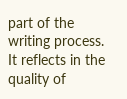part of the writing process. It reflects in the quality of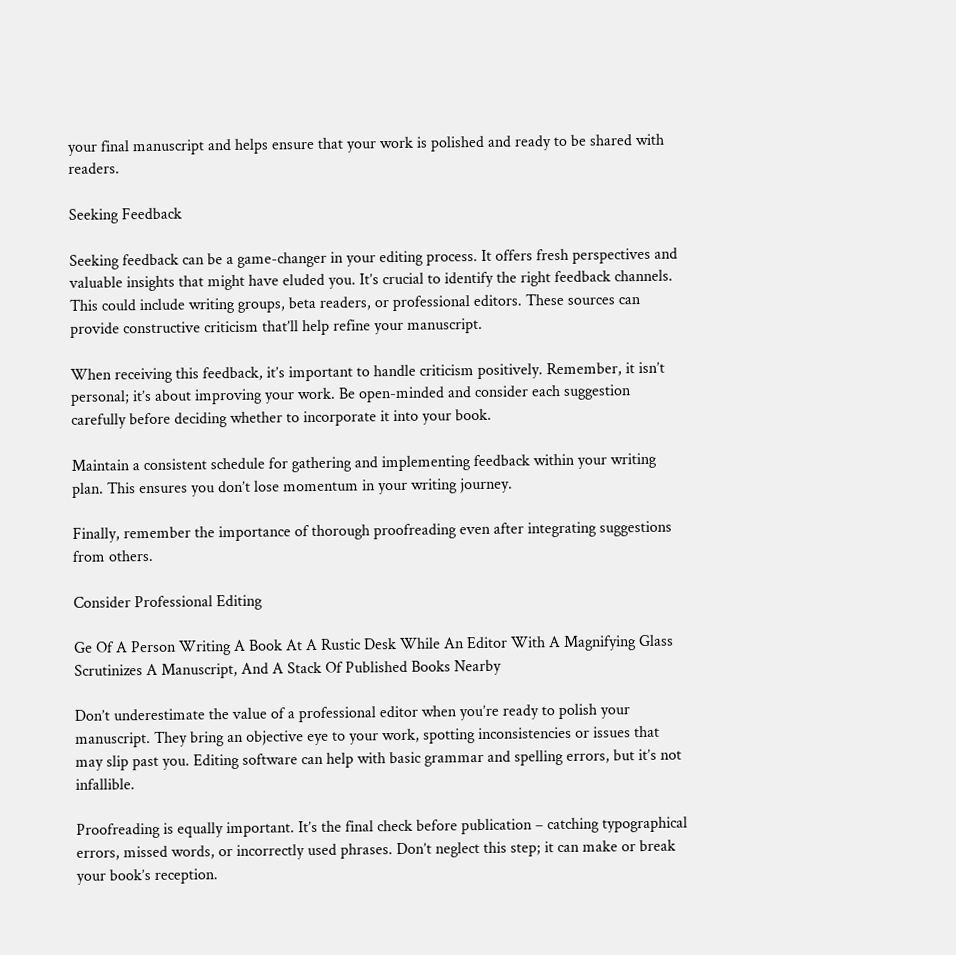your final manuscript and helps ensure that your work is polished and ready to be shared with readers.

Seeking Feedback

Seeking feedback can be a game-changer in your editing process. It offers fresh perspectives and valuable insights that might have eluded you. It’s crucial to identify the right feedback channels. This could include writing groups, beta readers, or professional editors. These sources can provide constructive criticism that’ll help refine your manuscript.

When receiving this feedback, it’s important to handle criticism positively. Remember, it isn’t personal; it’s about improving your work. Be open-minded and consider each suggestion carefully before deciding whether to incorporate it into your book.

Maintain a consistent schedule for gathering and implementing feedback within your writing plan. This ensures you don’t lose momentum in your writing journey.

Finally, remember the importance of thorough proofreading even after integrating suggestions from others.

Consider Professional Editing

Ge Of A Person Writing A Book At A Rustic Desk While An Editor With A Magnifying Glass Scrutinizes A Manuscript, And A Stack Of Published Books Nearby

Don’t underestimate the value of a professional editor when you’re ready to polish your manuscript. They bring an objective eye to your work, spotting inconsistencies or issues that may slip past you. Editing software can help with basic grammar and spelling errors, but it’s not infallible.

Proofreading is equally important. It’s the final check before publication – catching typographical errors, missed words, or incorrectly used phrases. Don’t neglect this step; it can make or break your book’s reception.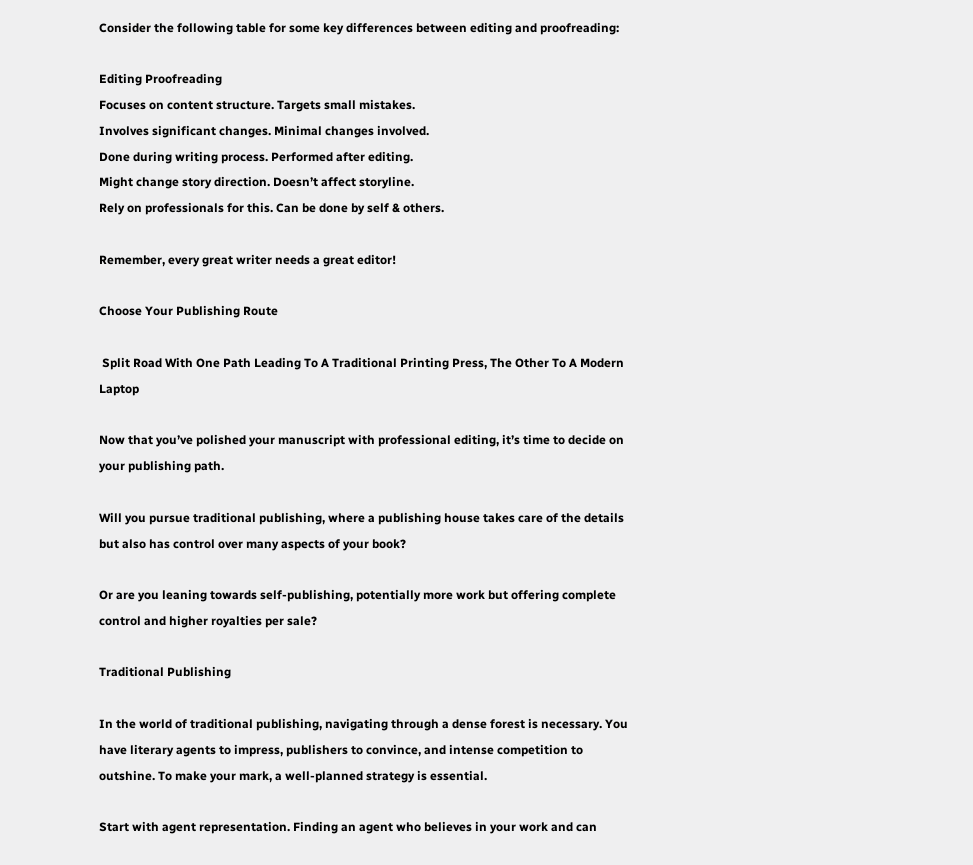Consider the following table for some key differences between editing and proofreading:

Editing Proofreading
Focuses on content structure. Targets small mistakes.
Involves significant changes. Minimal changes involved.
Done during writing process. Performed after editing.
Might change story direction. Doesn’t affect storyline.
Rely on professionals for this. Can be done by self & others.

Remember, every great writer needs a great editor!

Choose Your Publishing Route

 Split Road With One Path Leading To A Traditional Printing Press, The Other To A Modern Laptop

Now that you’ve polished your manuscript with professional editing, it’s time to decide on your publishing path.

Will you pursue traditional publishing, where a publishing house takes care of the details but also has control over many aspects of your book?

Or are you leaning towards self-publishing, potentially more work but offering complete control and higher royalties per sale?

Traditional Publishing

In the world of traditional publishing, navigating through a dense forest is necessary. You have literary agents to impress, publishers to convince, and intense competition to outshine. To make your mark, a well-planned strategy is essential.

Start with agent representation. Finding an agent who believes in your work and can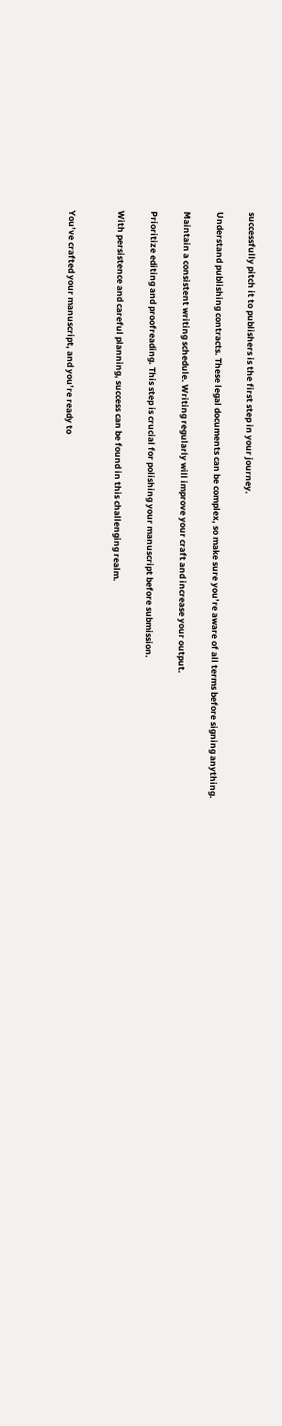successfully pitch it to publishers is the first step in your journey.

Understand publishing contracts. These legal documents can be complex, so make sure you’re aware of all terms before signing anything.

Maintain a consistent writing schedule. Writing regularly will improve your craft and increase your output.

Prioritize editing and proofreading. This step is crucial for polishing your manuscript before submission.

With persistence and careful planning, success can be found in this challenging realm.


You’ve crafted your manuscript, and you’re ready to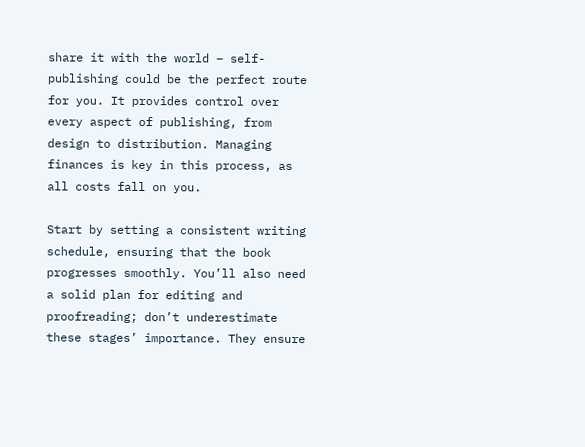share it with the world – self-publishing could be the perfect route for you. It provides control over every aspect of publishing, from design to distribution. Managing finances is key in this process, as all costs fall on you.

Start by setting a consistent writing schedule, ensuring that the book progresses smoothly. You’ll also need a solid plan for editing and proofreading; don’t underestimate these stages’ importance. They ensure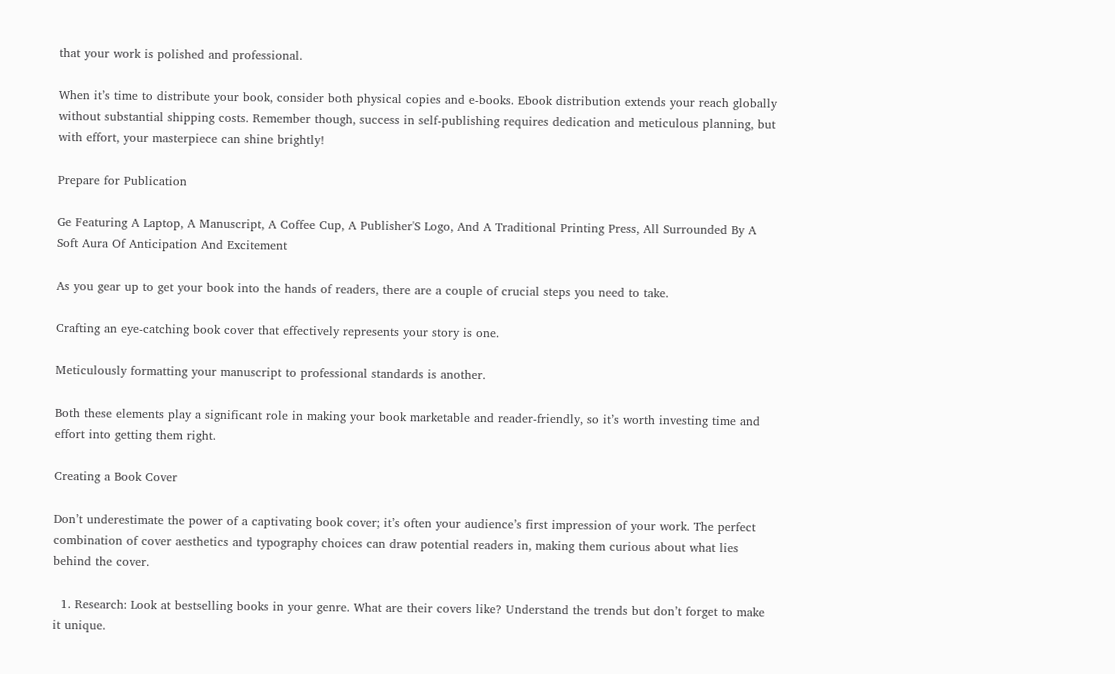that your work is polished and professional.

When it’s time to distribute your book, consider both physical copies and e-books. Ebook distribution extends your reach globally without substantial shipping costs. Remember though, success in self-publishing requires dedication and meticulous planning, but with effort, your masterpiece can shine brightly!

Prepare for Publication

Ge Featuring A Laptop, A Manuscript, A Coffee Cup, A Publisher'S Logo, And A Traditional Printing Press, All Surrounded By A Soft Aura Of Anticipation And Excitement

As you gear up to get your book into the hands of readers, there are a couple of crucial steps you need to take.

Crafting an eye-catching book cover that effectively represents your story is one.

Meticulously formatting your manuscript to professional standards is another.

Both these elements play a significant role in making your book marketable and reader-friendly, so it’s worth investing time and effort into getting them right.

Creating a Book Cover

Don’t underestimate the power of a captivating book cover; it’s often your audience’s first impression of your work. The perfect combination of cover aesthetics and typography choices can draw potential readers in, making them curious about what lies behind the cover.

  1. Research: Look at bestselling books in your genre. What are their covers like? Understand the trends but don’t forget to make it unique.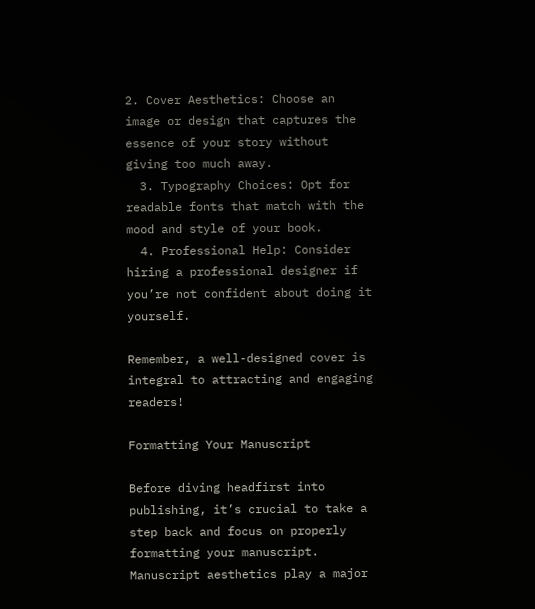2. Cover Aesthetics: Choose an image or design that captures the essence of your story without giving too much away.
  3. Typography Choices: Opt for readable fonts that match with the mood and style of your book.
  4. Professional Help: Consider hiring a professional designer if you’re not confident about doing it yourself.

Remember, a well-designed cover is integral to attracting and engaging readers!

Formatting Your Manuscript

Before diving headfirst into publishing, it’s crucial to take a step back and focus on properly formatting your manuscript. Manuscript aesthetics play a major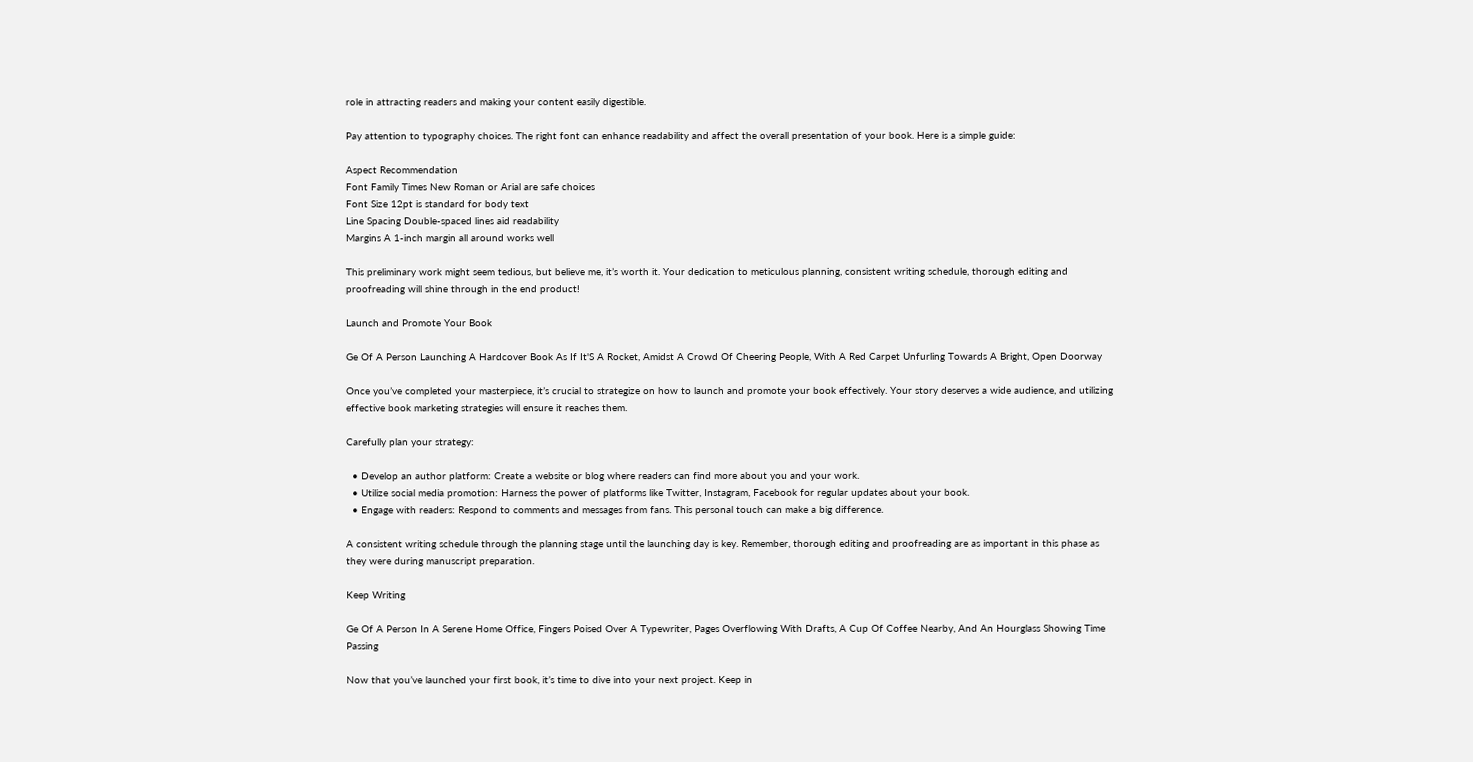role in attracting readers and making your content easily digestible.

Pay attention to typography choices. The right font can enhance readability and affect the overall presentation of your book. Here is a simple guide:

Aspect Recommendation
Font Family Times New Roman or Arial are safe choices
Font Size 12pt is standard for body text
Line Spacing Double-spaced lines aid readability
Margins A 1-inch margin all around works well

This preliminary work might seem tedious, but believe me, it’s worth it. Your dedication to meticulous planning, consistent writing schedule, thorough editing and proofreading will shine through in the end product!

Launch and Promote Your Book

Ge Of A Person Launching A Hardcover Book As If It'S A Rocket, Amidst A Crowd Of Cheering People, With A Red Carpet Unfurling Towards A Bright, Open Doorway

Once you’ve completed your masterpiece, it’s crucial to strategize on how to launch and promote your book effectively. Your story deserves a wide audience, and utilizing effective book marketing strategies will ensure it reaches them.

Carefully plan your strategy:

  • Develop an author platform: Create a website or blog where readers can find more about you and your work.
  • Utilize social media promotion: Harness the power of platforms like Twitter, Instagram, Facebook for regular updates about your book.
  • Engage with readers: Respond to comments and messages from fans. This personal touch can make a big difference.

A consistent writing schedule through the planning stage until the launching day is key. Remember, thorough editing and proofreading are as important in this phase as they were during manuscript preparation.

Keep Writing

Ge Of A Person In A Serene Home Office, Fingers Poised Over A Typewriter, Pages Overflowing With Drafts, A Cup Of Coffee Nearby, And An Hourglass Showing Time Passing

Now that you’ve launched your first book, it’s time to dive into your next project. Keep in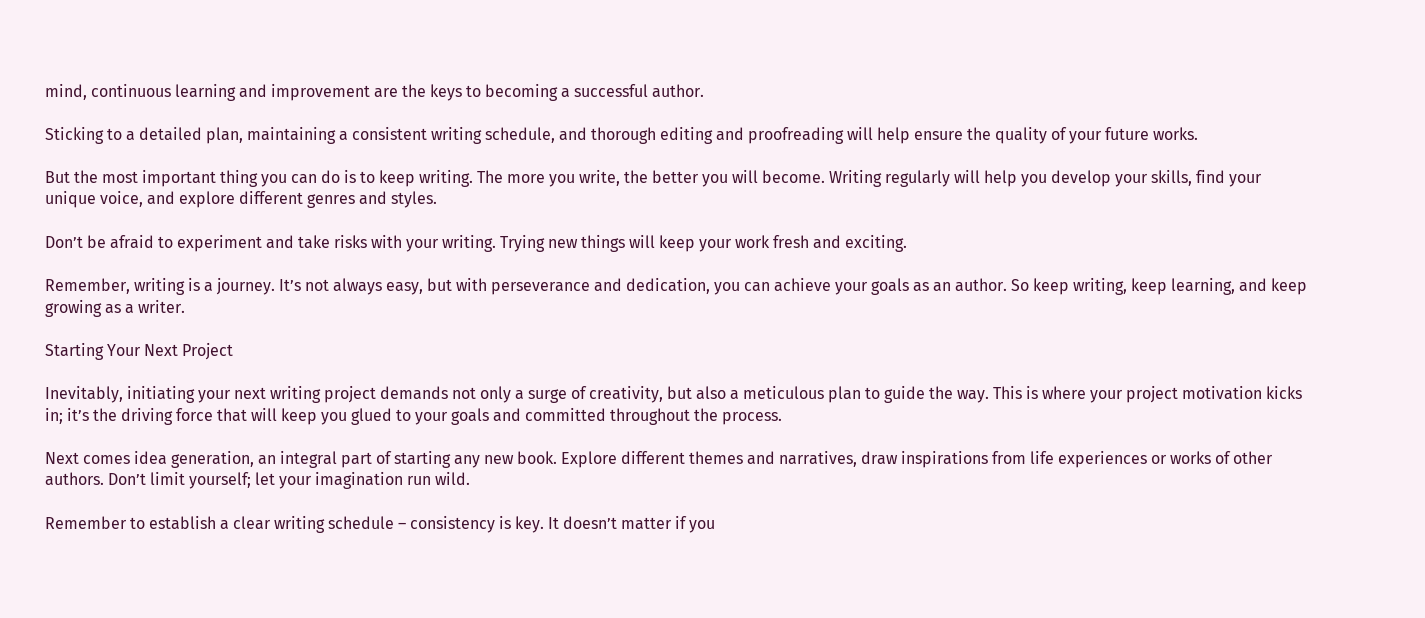mind, continuous learning and improvement are the keys to becoming a successful author.

Sticking to a detailed plan, maintaining a consistent writing schedule, and thorough editing and proofreading will help ensure the quality of your future works.

But the most important thing you can do is to keep writing. The more you write, the better you will become. Writing regularly will help you develop your skills, find your unique voice, and explore different genres and styles.

Don’t be afraid to experiment and take risks with your writing. Trying new things will keep your work fresh and exciting.

Remember, writing is a journey. It’s not always easy, but with perseverance and dedication, you can achieve your goals as an author. So keep writing, keep learning, and keep growing as a writer.

Starting Your Next Project

Inevitably, initiating your next writing project demands not only a surge of creativity, but also a meticulous plan to guide the way. This is where your project motivation kicks in; it’s the driving force that will keep you glued to your goals and committed throughout the process.

Next comes idea generation, an integral part of starting any new book. Explore different themes and narratives, draw inspirations from life experiences or works of other authors. Don’t limit yourself; let your imagination run wild.

Remember to establish a clear writing schedule – consistency is key. It doesn’t matter if you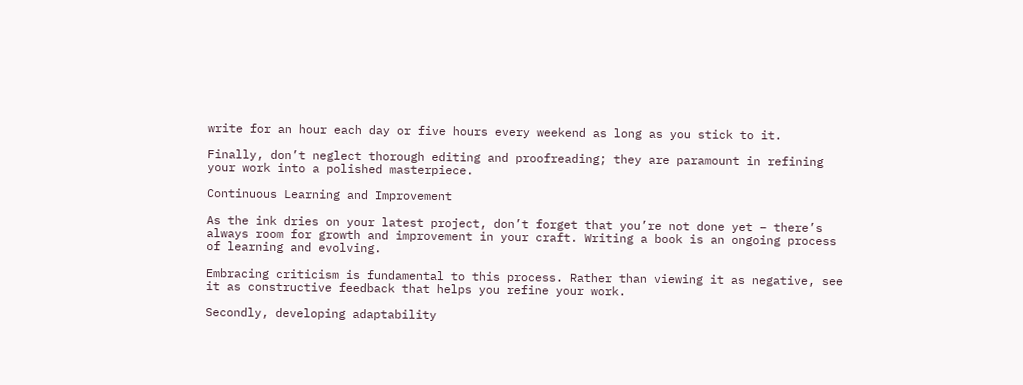write for an hour each day or five hours every weekend as long as you stick to it.

Finally, don’t neglect thorough editing and proofreading; they are paramount in refining your work into a polished masterpiece.

Continuous Learning and Improvement

As the ink dries on your latest project, don’t forget that you’re not done yet – there’s always room for growth and improvement in your craft. Writing a book is an ongoing process of learning and evolving.

Embracing criticism is fundamental to this process. Rather than viewing it as negative, see it as constructive feedback that helps you refine your work.

Secondly, developing adaptability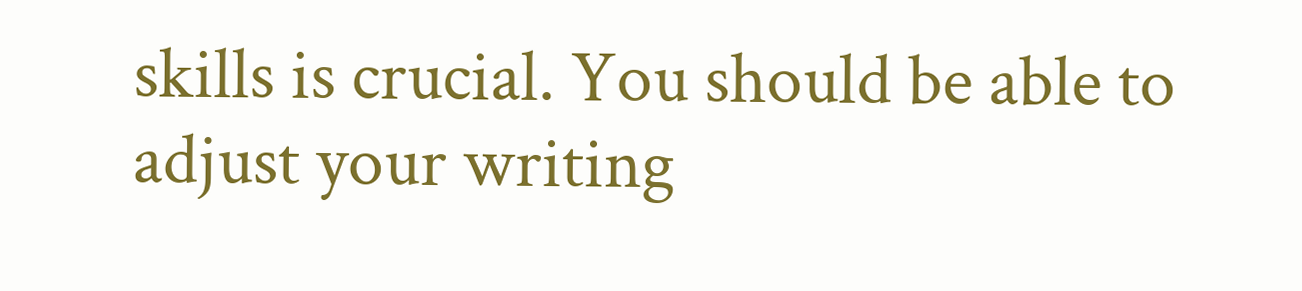skills is crucial. You should be able to adjust your writing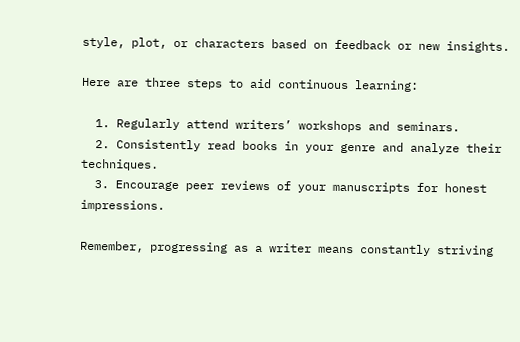style, plot, or characters based on feedback or new insights.

Here are three steps to aid continuous learning:

  1. Regularly attend writers’ workshops and seminars.
  2. Consistently read books in your genre and analyze their techniques.
  3. Encourage peer reviews of your manuscripts for honest impressions.

Remember, progressing as a writer means constantly striving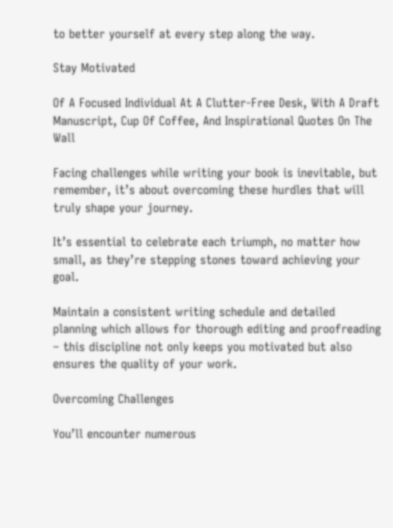to better yourself at every step along the way.

Stay Motivated

Of A Focused Individual At A Clutter-Free Desk, With A Draft Manuscript, Cup Of Coffee, And Inspirational Quotes On The Wall

Facing challenges while writing your book is inevitable, but remember, it’s about overcoming these hurdles that will truly shape your journey.

It’s essential to celebrate each triumph, no matter how small, as they’re stepping stones toward achieving your goal.

Maintain a consistent writing schedule and detailed planning which allows for thorough editing and proofreading – this discipline not only keeps you motivated but also ensures the quality of your work.

Overcoming Challenges

You’ll encounter numerous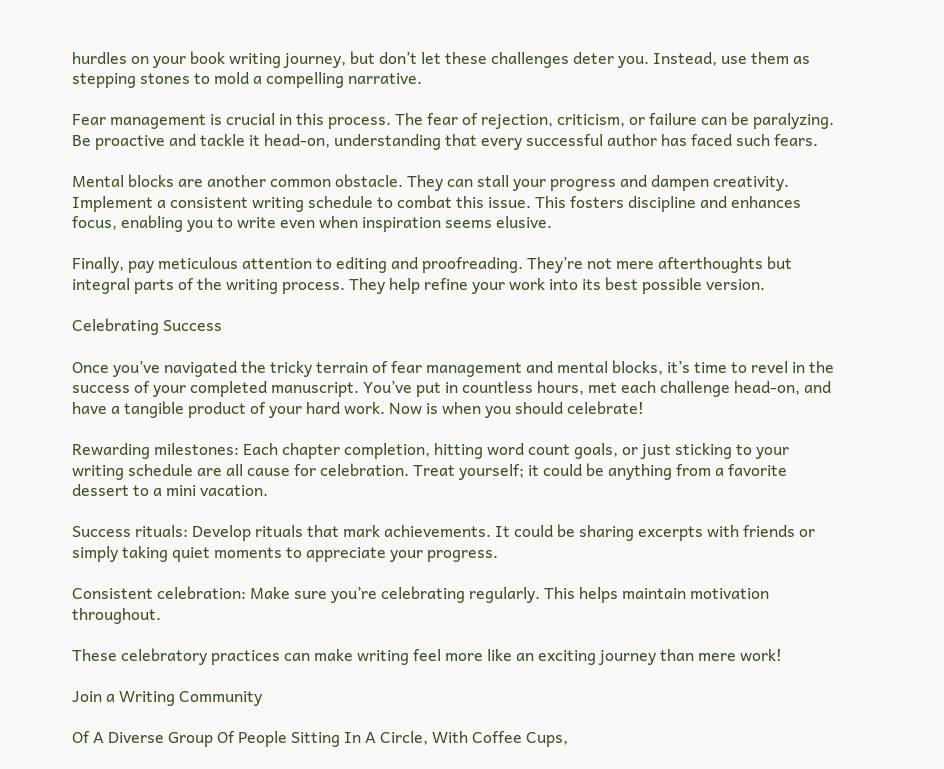hurdles on your book writing journey, but don’t let these challenges deter you. Instead, use them as stepping stones to mold a compelling narrative.

Fear management is crucial in this process. The fear of rejection, criticism, or failure can be paralyzing. Be proactive and tackle it head-on, understanding that every successful author has faced such fears.

Mental blocks are another common obstacle. They can stall your progress and dampen creativity. Implement a consistent writing schedule to combat this issue. This fosters discipline and enhances focus, enabling you to write even when inspiration seems elusive.

Finally, pay meticulous attention to editing and proofreading. They’re not mere afterthoughts but integral parts of the writing process. They help refine your work into its best possible version.

Celebrating Success

Once you’ve navigated the tricky terrain of fear management and mental blocks, it’s time to revel in the success of your completed manuscript. You’ve put in countless hours, met each challenge head-on, and have a tangible product of your hard work. Now is when you should celebrate!

Rewarding milestones: Each chapter completion, hitting word count goals, or just sticking to your writing schedule are all cause for celebration. Treat yourself; it could be anything from a favorite dessert to a mini vacation.

Success rituals: Develop rituals that mark achievements. It could be sharing excerpts with friends or simply taking quiet moments to appreciate your progress.

Consistent celebration: Make sure you’re celebrating regularly. This helps maintain motivation throughout.

These celebratory practices can make writing feel more like an exciting journey than mere work!

Join a Writing Community

Of A Diverse Group Of People Sitting In A Circle, With Coffee Cups,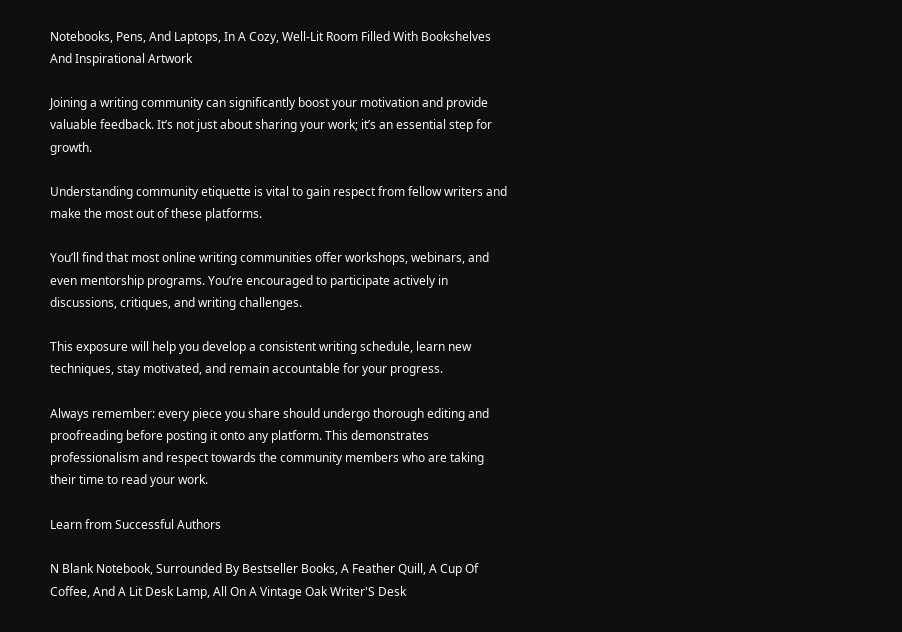Notebooks, Pens, And Laptops, In A Cozy, Well-Lit Room Filled With Bookshelves And Inspirational Artwork

Joining a writing community can significantly boost your motivation and provide valuable feedback. It’s not just about sharing your work; it’s an essential step for growth.

Understanding community etiquette is vital to gain respect from fellow writers and make the most out of these platforms.

You’ll find that most online writing communities offer workshops, webinars, and even mentorship programs. You’re encouraged to participate actively in discussions, critiques, and writing challenges.

This exposure will help you develop a consistent writing schedule, learn new techniques, stay motivated, and remain accountable for your progress.

Always remember: every piece you share should undergo thorough editing and proofreading before posting it onto any platform. This demonstrates professionalism and respect towards the community members who are taking their time to read your work.

Learn from Successful Authors

N Blank Notebook, Surrounded By Bestseller Books, A Feather Quill, A Cup Of Coffee, And A Lit Desk Lamp, All On A Vintage Oak Writer'S Desk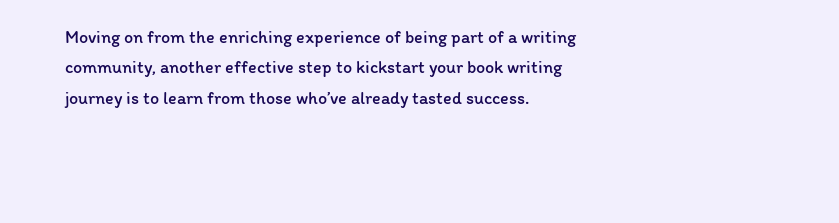Moving on from the enriching experience of being part of a writing community, another effective step to kickstart your book writing journey is to learn from those who’ve already tasted success.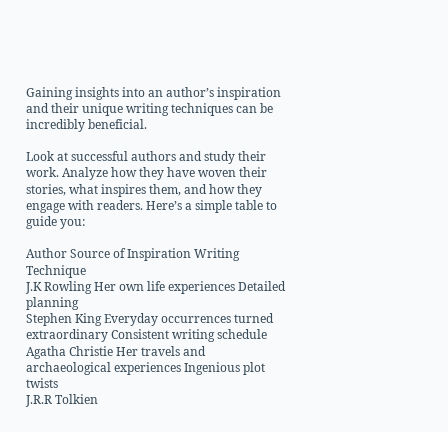Gaining insights into an author’s inspiration and their unique writing techniques can be incredibly beneficial.

Look at successful authors and study their work. Analyze how they have woven their stories, what inspires them, and how they engage with readers. Here’s a simple table to guide you:

Author Source of Inspiration Writing Technique
J.K Rowling Her own life experiences Detailed planning
Stephen King Everyday occurrences turned extraordinary Consistent writing schedule
Agatha Christie Her travels and archaeological experiences Ingenious plot twists
J.R.R Tolkien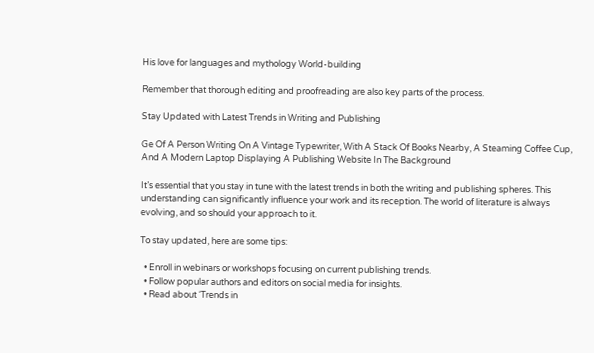His love for languages and mythology World-building

Remember that thorough editing and proofreading are also key parts of the process.

Stay Updated with Latest Trends in Writing and Publishing

Ge Of A Person Writing On A Vintage Typewriter, With A Stack Of Books Nearby, A Steaming Coffee Cup, And A Modern Laptop Displaying A Publishing Website In The Background

It’s essential that you stay in tune with the latest trends in both the writing and publishing spheres. This understanding can significantly influence your work and its reception. The world of literature is always evolving, and so should your approach to it.

To stay updated, here are some tips:

  • Enroll in webinars or workshops focusing on current publishing trends.
  • Follow popular authors and editors on social media for insights.
  • Read about ‘Trends in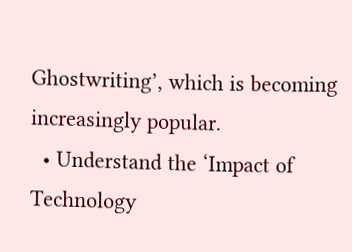Ghostwriting’, which is becoming increasingly popular.
  • Understand the ‘Impact of Technology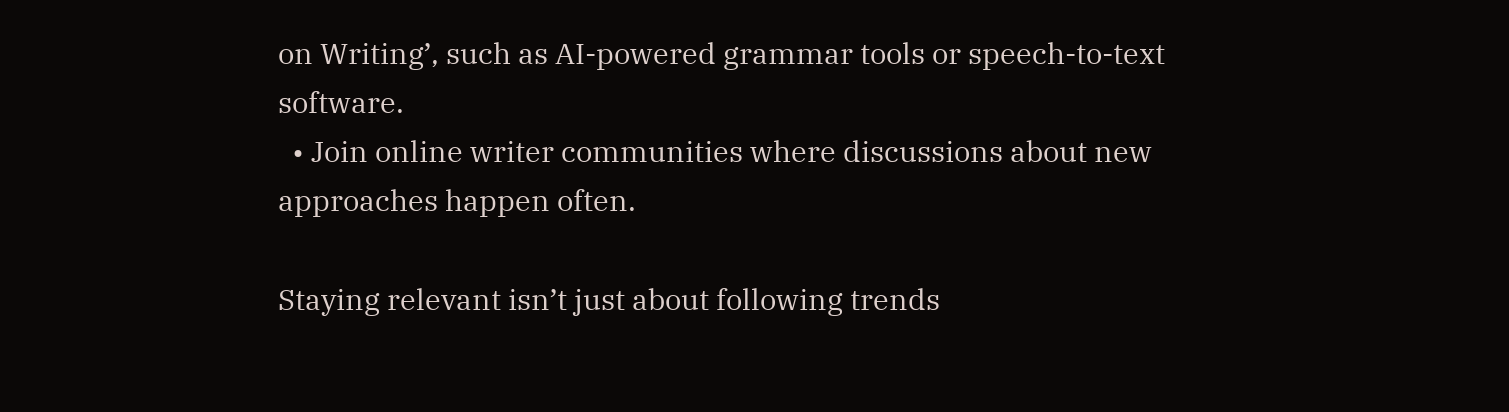on Writing’, such as AI-powered grammar tools or speech-to-text software.
  • Join online writer communities where discussions about new approaches happen often.

Staying relevant isn’t just about following trends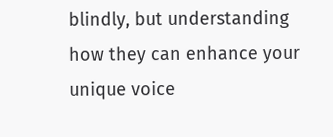blindly, but understanding how they can enhance your unique voice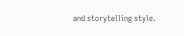and storytelling style.